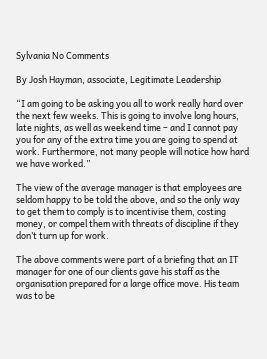Sylvania No Comments

By Josh Hayman, associate, Legitimate Leadership

“I am going to be asking you all to work really hard over the next few weeks. This is going to involve long hours, late nights, as well as weekend time – and I cannot pay you for any of the extra time you are going to spend at work. Furthermore, not many people will notice how hard we have worked.”

The view of the average manager is that employees are seldom happy to be told the above, and so the only way to get them to comply is to incentivise them, costing money, or compel them with threats of discipline if they don’t turn up for work.

The above comments were part of a briefing that an IT manager for one of our clients gave his staff as the organisation prepared for a large office move. His team was to be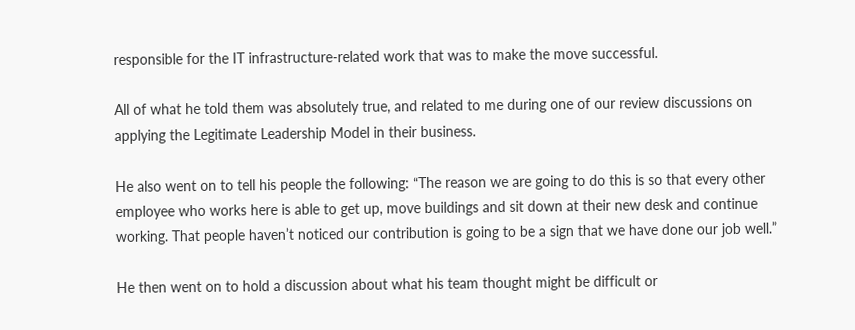responsible for the IT infrastructure-related work that was to make the move successful.

All of what he told them was absolutely true, and related to me during one of our review discussions on applying the Legitimate Leadership Model in their business.

He also went on to tell his people the following: “The reason we are going to do this is so that every other employee who works here is able to get up, move buildings and sit down at their new desk and continue working. That people haven’t noticed our contribution is going to be a sign that we have done our job well.”

He then went on to hold a discussion about what his team thought might be difficult or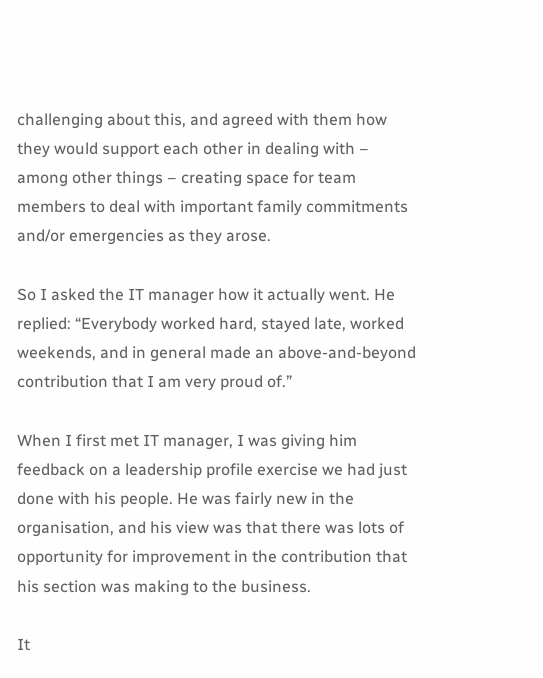challenging about this, and agreed with them how they would support each other in dealing with – among other things – creating space for team members to deal with important family commitments and/or emergencies as they arose.

So I asked the IT manager how it actually went. He replied: “Everybody worked hard, stayed late, worked weekends, and in general made an above-and-beyond contribution that I am very proud of.”

When I first met IT manager, I was giving him feedback on a leadership profile exercise we had just done with his people. He was fairly new in the organisation, and his view was that there was lots of opportunity for improvement in the contribution that his section was making to the business.

It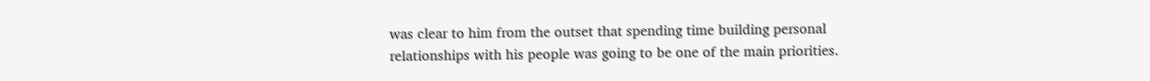was clear to him from the outset that spending time building personal relationships with his people was going to be one of the main priorities.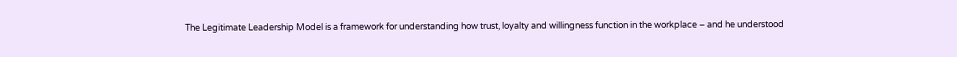The Legitimate Leadership Model is a framework for understanding how trust, loyalty and willingness function in the workplace – and he understood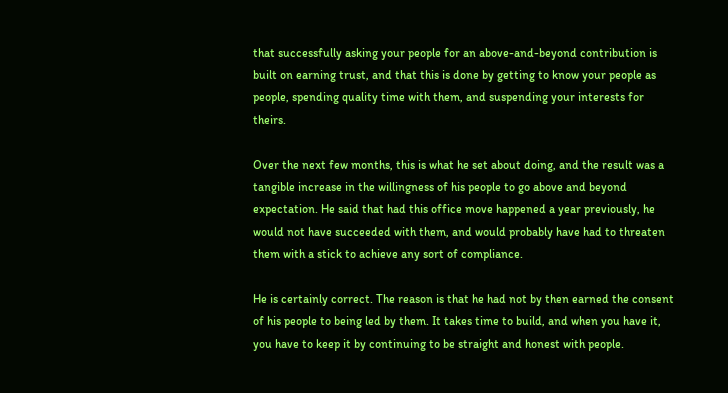that successfully asking your people for an above-and-beyond contribution is built on earning trust, and that this is done by getting to know your people as people, spending quality time with them, and suspending your interests for theirs.

Over the next few months, this is what he set about doing, and the result was a tangible increase in the willingness of his people to go above and beyond expectation. He said that had this office move happened a year previously, he would not have succeeded with them, and would probably have had to threaten them with a stick to achieve any sort of compliance.

He is certainly correct. The reason is that he had not by then earned the consent of his people to being led by them. It takes time to build, and when you have it, you have to keep it by continuing to be straight and honest with people.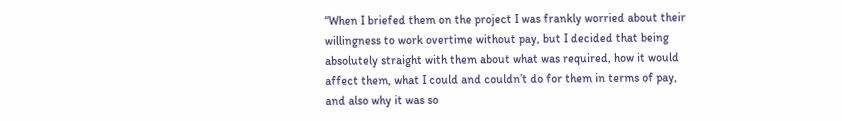“When I briefed them on the project I was frankly worried about their willingness to work overtime without pay, but I decided that being absolutely straight with them about what was required, how it would affect them, what I could and couldn’t do for them in terms of pay, and also why it was so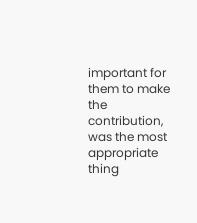important for them to make the contribution, was the most appropriate thing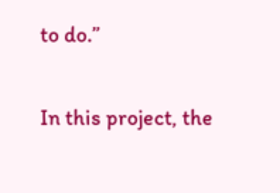to do.”

In this project, the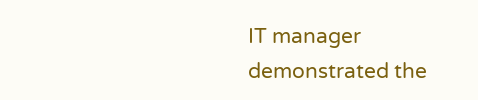IT manager demonstrated the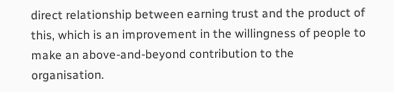direct relationship between earning trust and the product of this, which is an improvement in the willingness of people to make an above-and-beyond contribution to the organisation.